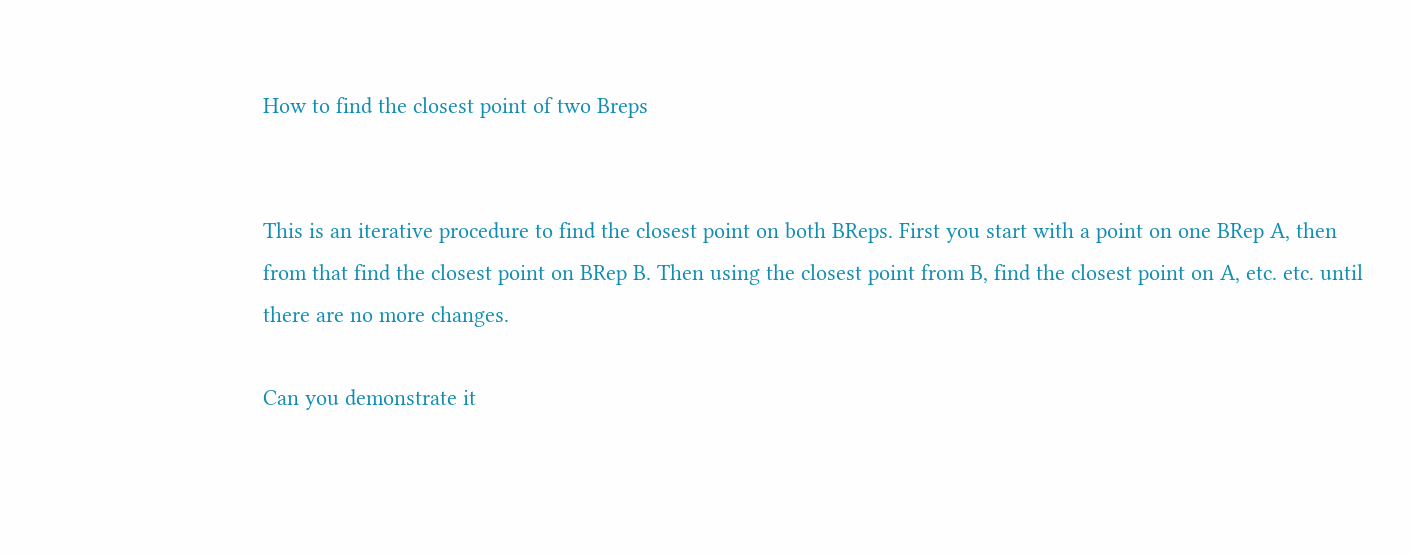How to find the closest point of two Breps


This is an iterative procedure to find the closest point on both BReps. First you start with a point on one BRep A, then from that find the closest point on BRep B. Then using the closest point from B, find the closest point on A, etc. etc. until there are no more changes.

Can you demonstrate it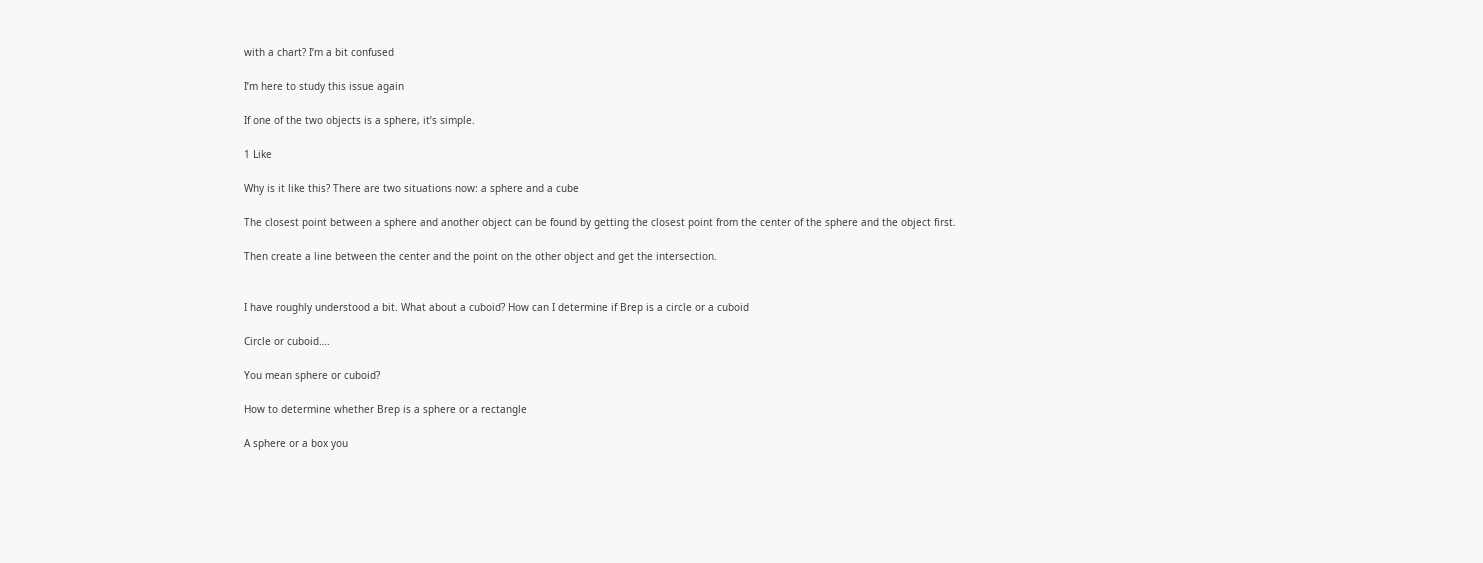with a chart? I’m a bit confused

I’m here to study this issue again

If one of the two objects is a sphere, it’s simple.

1 Like

Why is it like this? There are two situations now: a sphere and a cube

The closest point between a sphere and another object can be found by getting the closest point from the center of the sphere and the object first.

Then create a line between the center and the point on the other object and get the intersection.


I have roughly understood a bit. What about a cuboid? How can I determine if Brep is a circle or a cuboid

Circle or cuboid….

You mean sphere or cuboid?

How to determine whether Brep is a sphere or a rectangle

A sphere or a box you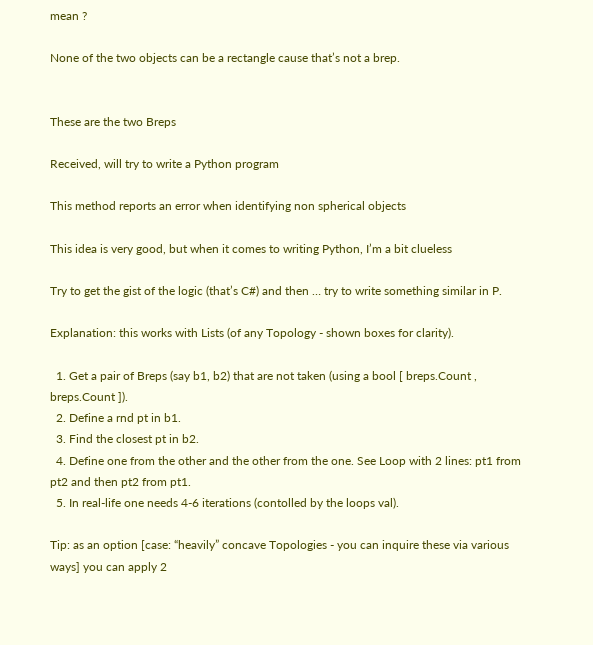mean ?

None of the two objects can be a rectangle cause that’s not a brep.


These are the two Breps

Received, will try to write a Python program

This method reports an error when identifying non spherical objects

This idea is very good, but when it comes to writing Python, I’m a bit clueless

Try to get the gist of the logic (that’s C#) and then … try to write something similar in P.

Explanation: this works with Lists (of any Topology - shown boxes for clarity).

  1. Get a pair of Breps (say b1, b2) that are not taken (using a bool [ breps.Count , breps.Count ]).
  2. Define a rnd pt in b1.
  3. Find the closest pt in b2.
  4. Define one from the other and the other from the one. See Loop with 2 lines: pt1 from pt2 and then pt2 from pt1.
  5. In real-life one needs 4-6 iterations (contolled by the loops val).

Tip: as an option [case: “heavily” concave Topologies - you can inquire these via various ways] you can apply 2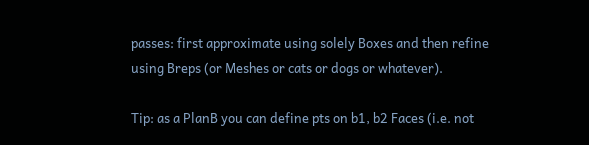passes: first approximate using solely Boxes and then refine using Breps (or Meshes or cats or dogs or whatever).

Tip: as a PlanB you can define pts on b1, b2 Faces (i.e. not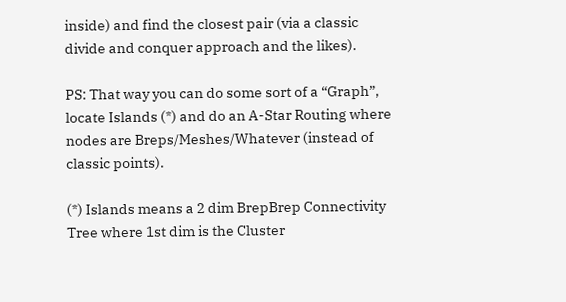inside) and find the closest pair (via a classic divide and conquer approach and the likes).

PS: That way you can do some sort of a “Graph”, locate Islands (*) and do an A-Star Routing where nodes are Breps/Meshes/Whatever (instead of classic points).

(*) Islands means a 2 dim BrepBrep Connectivity Tree where 1st dim is the Cluster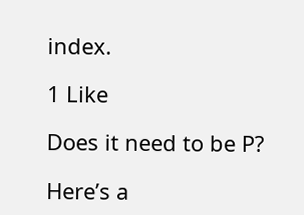index.

1 Like

Does it need to be P?

Here’s a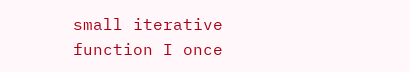small iterative function I once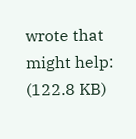wrote that might help: (122.8 KB)